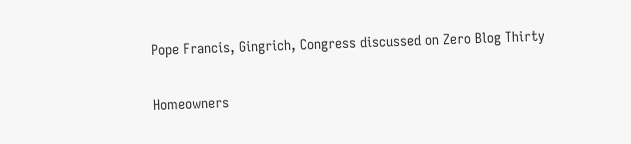Pope Francis, Gingrich, Congress discussed on Zero Blog Thirty


Homeowners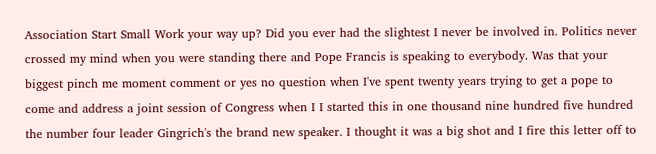Association Start Small Work your way up? Did you ever had the slightest I never be involved in. Politics never crossed my mind when you were standing there and Pope Francis is speaking to everybody. Was that your biggest pinch me moment comment or yes no question when I've spent twenty years trying to get a pope to come and address a joint session of Congress when I I started this in one thousand nine hundred five hundred the number four leader Gingrich's the brand new speaker. I thought it was a big shot and I fire this letter off to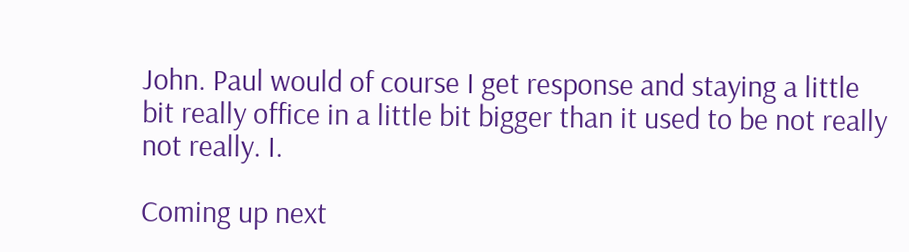John. Paul would of course I get response and staying a little bit really office in a little bit bigger than it used to be not really not really. I.

Coming up next